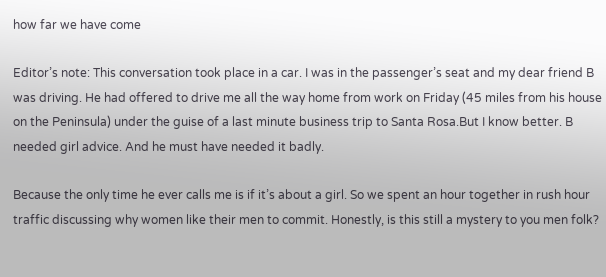how far we have come

Editor’s note: This conversation took place in a car. I was in the passenger’s seat and my dear friend B was driving. He had offered to drive me all the way home from work on Friday (45 miles from his house on the Peninsula) under the guise of a last minute business trip to Santa Rosa.But I know better. B needed girl advice. And he must have needed it badly.

Because the only time he ever calls me is if it’s about a girl. So we spent an hour together in rush hour traffic discussing why women like their men to commit. Honestly, is this still a mystery to you men folk?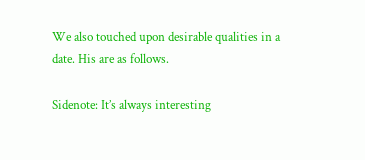We also touched upon desirable qualities in a date. His are as follows.

Sidenote: It’s always interesting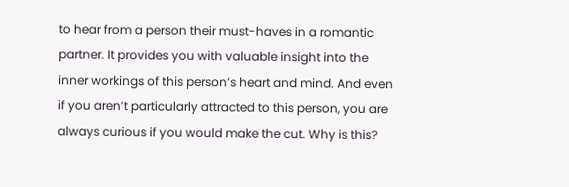to hear from a person their must-haves in a romantic partner. It provides you with valuable insight into the inner workings of this person’s heart and mind. And even if you aren’t particularly attracted to this person, you are always curious if you would make the cut. Why is this?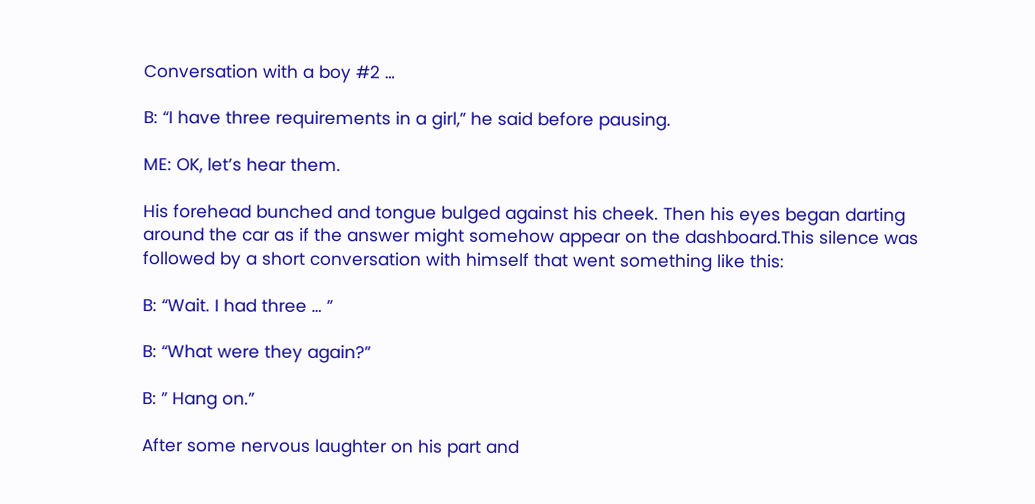Conversation with a boy #2 …

B: “I have three requirements in a girl,” he said before pausing.

ME: OK, let’s hear them.

His forehead bunched and tongue bulged against his cheek. Then his eyes began darting around the car as if the answer might somehow appear on the dashboard.This silence was followed by a short conversation with himself that went something like this:

B: “Wait. I had three … ”

B: “What were they again?”

B: ” Hang on.”

After some nervous laughter on his part and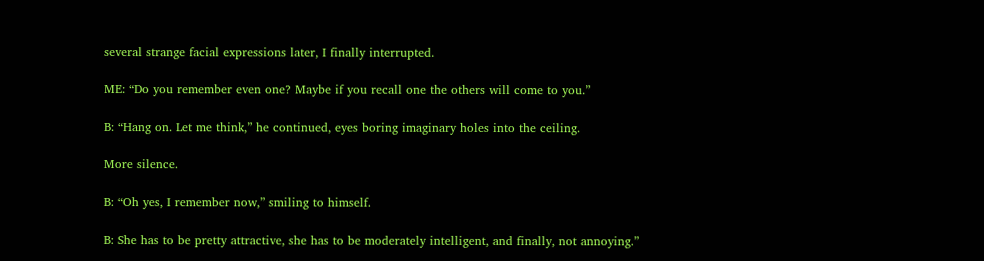several strange facial expressions later, I finally interrupted.

ME: “Do you remember even one? Maybe if you recall one the others will come to you.”

B: “Hang on. Let me think,” he continued, eyes boring imaginary holes into the ceiling.

More silence.

B: “Oh yes, I remember now,” smiling to himself.

B: She has to be pretty attractive, she has to be moderately intelligent, and finally, not annoying.”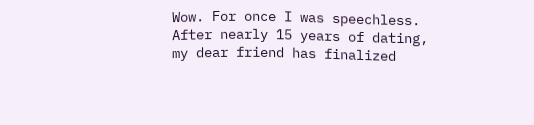Wow. For once I was speechless. After nearly 15 years of dating, my dear friend has finalized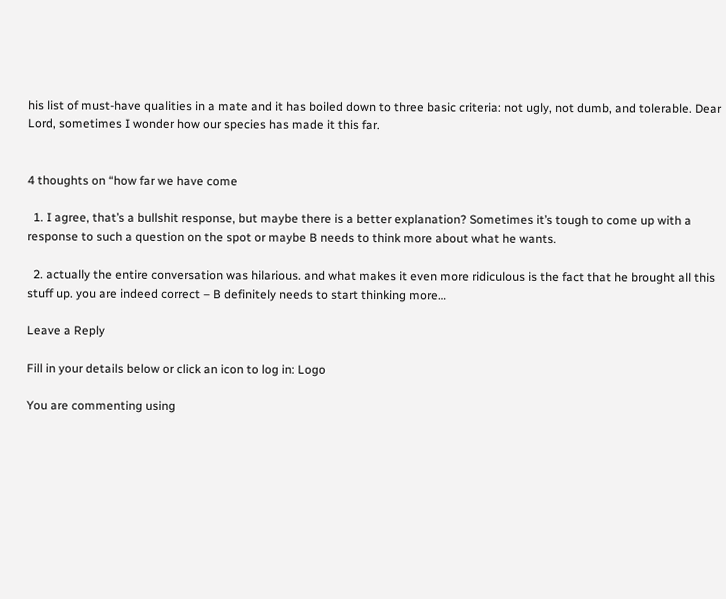his list of must-have qualities in a mate and it has boiled down to three basic criteria: not ugly, not dumb, and tolerable. Dear Lord, sometimes I wonder how our species has made it this far.


4 thoughts on “how far we have come

  1. I agree, that’s a bullshit response, but maybe there is a better explanation? Sometimes it’s tough to come up with a response to such a question on the spot or maybe B needs to think more about what he wants.

  2. actually the entire conversation was hilarious. and what makes it even more ridiculous is the fact that he brought all this stuff up. you are indeed correct – B definitely needs to start thinking more…

Leave a Reply

Fill in your details below or click an icon to log in: Logo

You are commenting using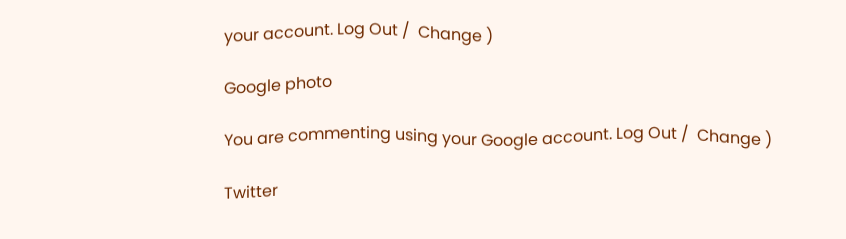your account. Log Out /  Change )

Google photo

You are commenting using your Google account. Log Out /  Change )

Twitter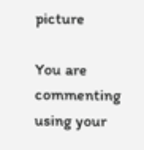picture

You are commenting using your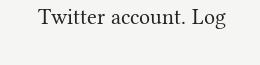Twitter account. Log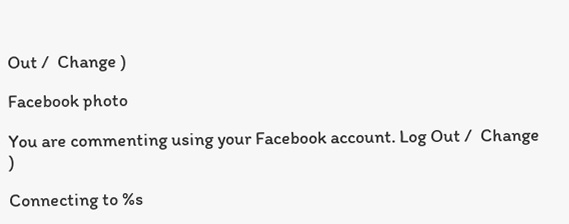Out /  Change )

Facebook photo

You are commenting using your Facebook account. Log Out /  Change )

Connecting to %s